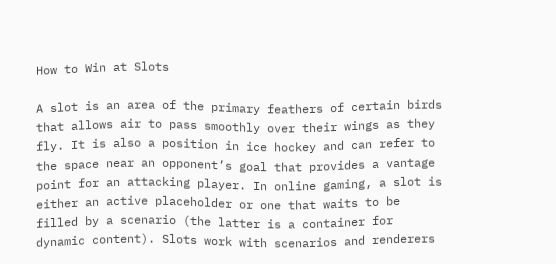How to Win at Slots

A slot is an area of the primary feathers of certain birds that allows air to pass smoothly over their wings as they fly. It is also a position in ice hockey and can refer to the space near an opponent’s goal that provides a vantage point for an attacking player. In online gaming, a slot is either an active placeholder or one that waits to be filled by a scenario (the latter is a container for dynamic content). Slots work with scenarios and renderers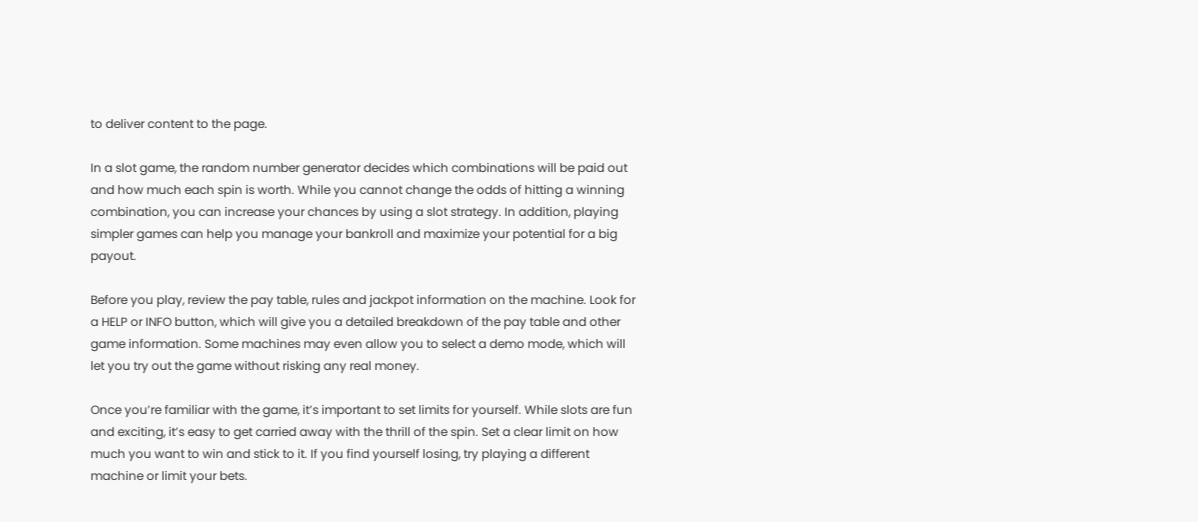to deliver content to the page.

In a slot game, the random number generator decides which combinations will be paid out and how much each spin is worth. While you cannot change the odds of hitting a winning combination, you can increase your chances by using a slot strategy. In addition, playing simpler games can help you manage your bankroll and maximize your potential for a big payout.

Before you play, review the pay table, rules and jackpot information on the machine. Look for a HELP or INFO button, which will give you a detailed breakdown of the pay table and other game information. Some machines may even allow you to select a demo mode, which will let you try out the game without risking any real money.

Once you’re familiar with the game, it’s important to set limits for yourself. While slots are fun and exciting, it’s easy to get carried away with the thrill of the spin. Set a clear limit on how much you want to win and stick to it. If you find yourself losing, try playing a different machine or limit your bets.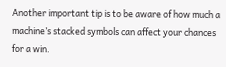Another important tip is to be aware of how much a machine’s stacked symbols can affect your chances for a win.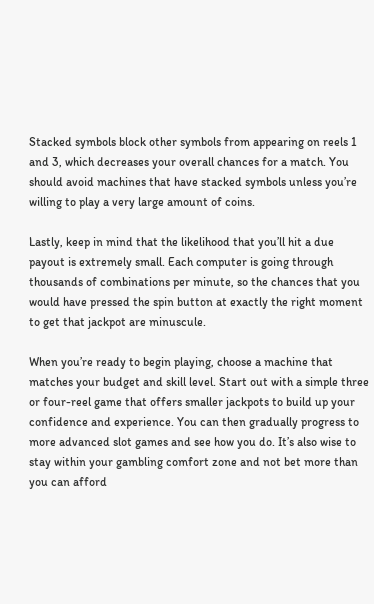Stacked symbols block other symbols from appearing on reels 1 and 3, which decreases your overall chances for a match. You should avoid machines that have stacked symbols unless you’re willing to play a very large amount of coins.

Lastly, keep in mind that the likelihood that you’ll hit a due payout is extremely small. Each computer is going through thousands of combinations per minute, so the chances that you would have pressed the spin button at exactly the right moment to get that jackpot are minuscule.

When you’re ready to begin playing, choose a machine that matches your budget and skill level. Start out with a simple three or four-reel game that offers smaller jackpots to build up your confidence and experience. You can then gradually progress to more advanced slot games and see how you do. It’s also wise to stay within your gambling comfort zone and not bet more than you can afford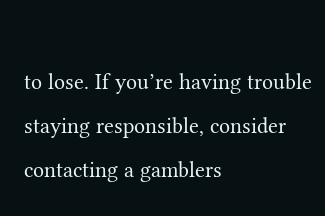to lose. If you’re having trouble staying responsible, consider contacting a gamblers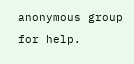anonymous group for help.